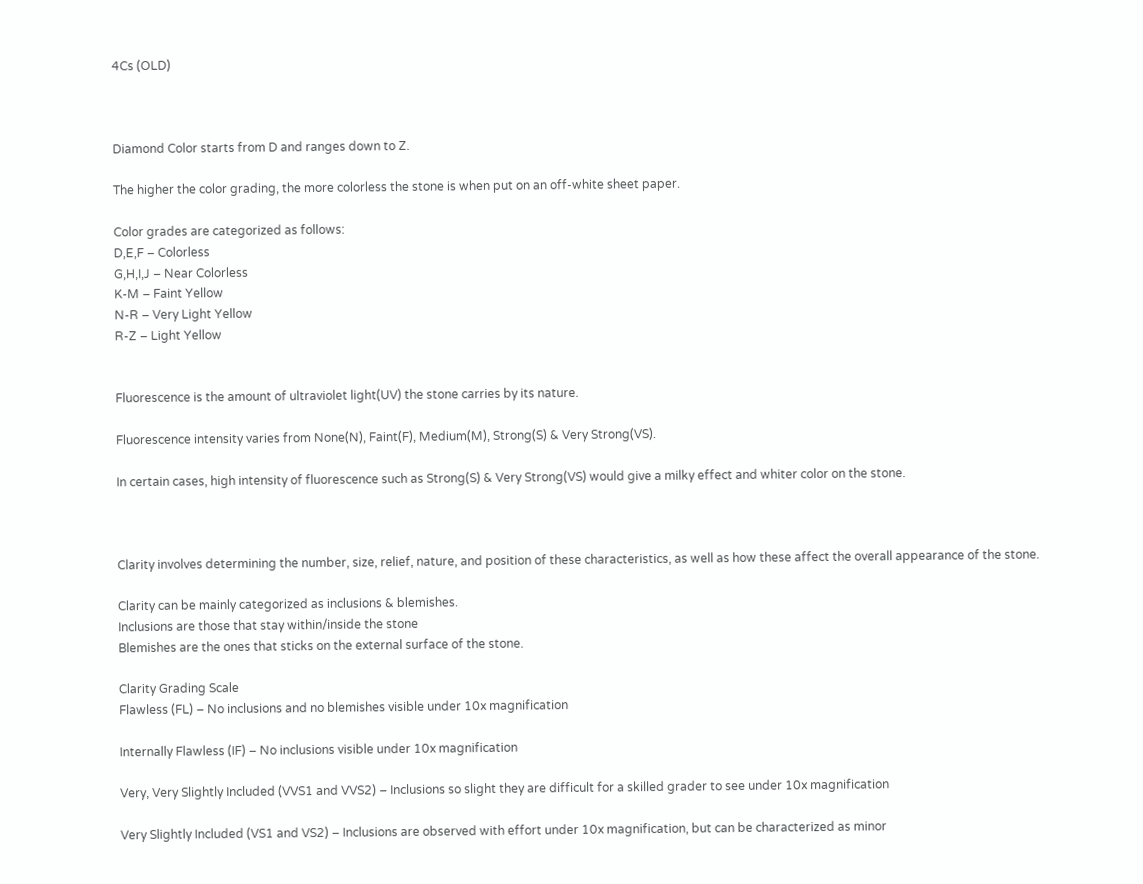4Cs (OLD)



Diamond Color starts from D and ranges down to Z.

The higher the color grading, the more colorless the stone is when put on an off-white sheet paper.

Color grades are categorized as follows:
D,E,F – Colorless
G,H,I,J – Near Colorless
K-M – Faint Yellow
N-R – Very Light Yellow
R-Z – Light Yellow


Fluorescence is the amount of ultraviolet light(UV) the stone carries by its nature.

Fluorescence intensity varies from None(N), Faint(F), Medium(M), Strong(S) & Very Strong(VS).

In certain cases, high intensity of fluorescence such as Strong(S) & Very Strong(VS) would give a milky effect and whiter color on the stone.



Clarity involves determining the number, size, relief, nature, and position of these characteristics, as well as how these affect the overall appearance of the stone.

Clarity can be mainly categorized as inclusions & blemishes.
Inclusions are those that stay within/inside the stone
Blemishes are the ones that sticks on the external surface of the stone.

Clarity Grading Scale
Flawless (FL) – No inclusions and no blemishes visible under 10x magnification

Internally Flawless (IF) – No inclusions visible under 10x magnification

Very, Very Slightly Included (VVS1 and VVS2) – Inclusions so slight they are difficult for a skilled grader to see under 10x magnification

Very Slightly Included (VS1 and VS2) – Inclusions are observed with effort under 10x magnification, but can be characterized as minor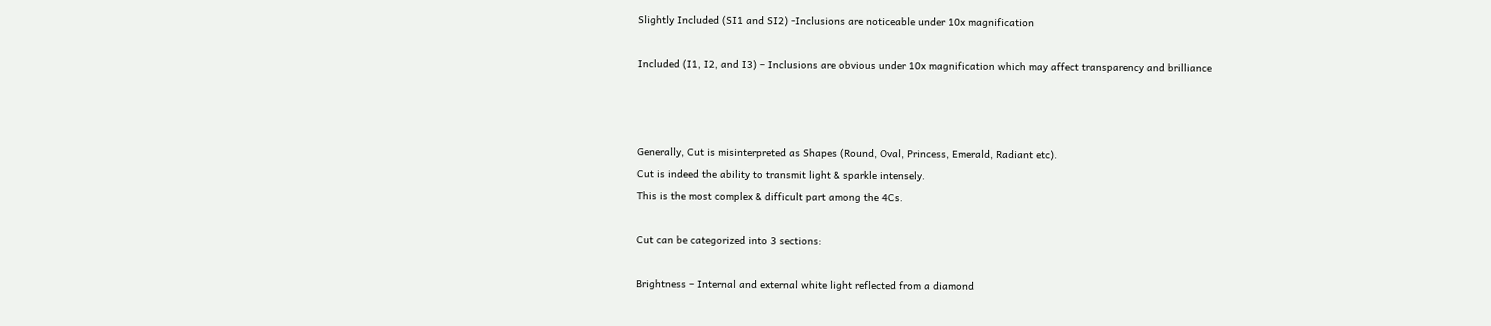Slightly Included (SI1 and SI2) -Inclusions are noticeable under 10x magnification

Included (I1, I2, and I3) – Inclusions are obvious under 10x magnification which may affect transparency and brilliance



Generally, Cut is misinterpreted as Shapes (Round, Oval, Princess, Emerald, Radiant etc).
Cut is indeed the ability to transmit light & sparkle intensely.
This is the most complex & difficult part among the 4Cs.

Cut can be categorized into 3 sections:

Brightness – Internal and external white light reflected from a diamond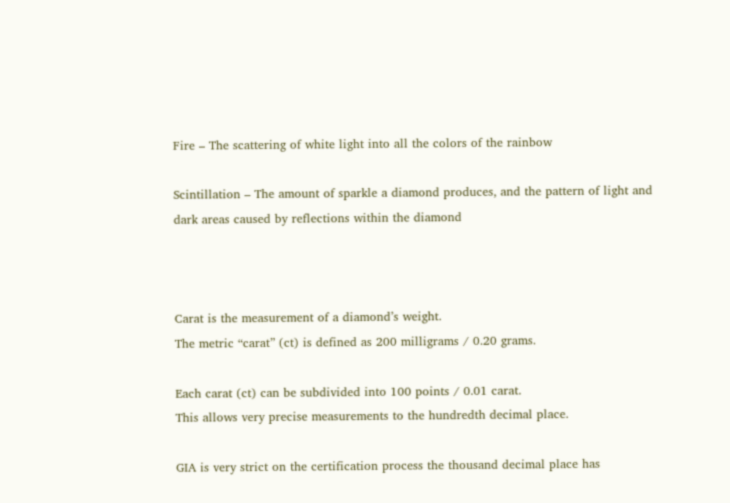Fire – The scattering of white light into all the colors of the rainbow

Scintillation – The amount of sparkle a diamond produces, and the pattern of light and dark areas caused by reflections within the diamond



Carat is the measurement of a diamond’s weight.
The metric “carat” (ct) is defined as 200 milligrams / 0.20 grams.

Each carat (ct) can be subdivided into 100 points / 0.01 carat.
This allows very precise measurements to the hundredth decimal place.

GIA is very strict on the certification process the thousand decimal place has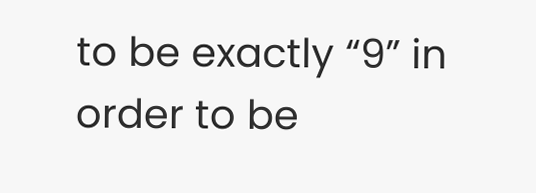to be exactly “9” in order to be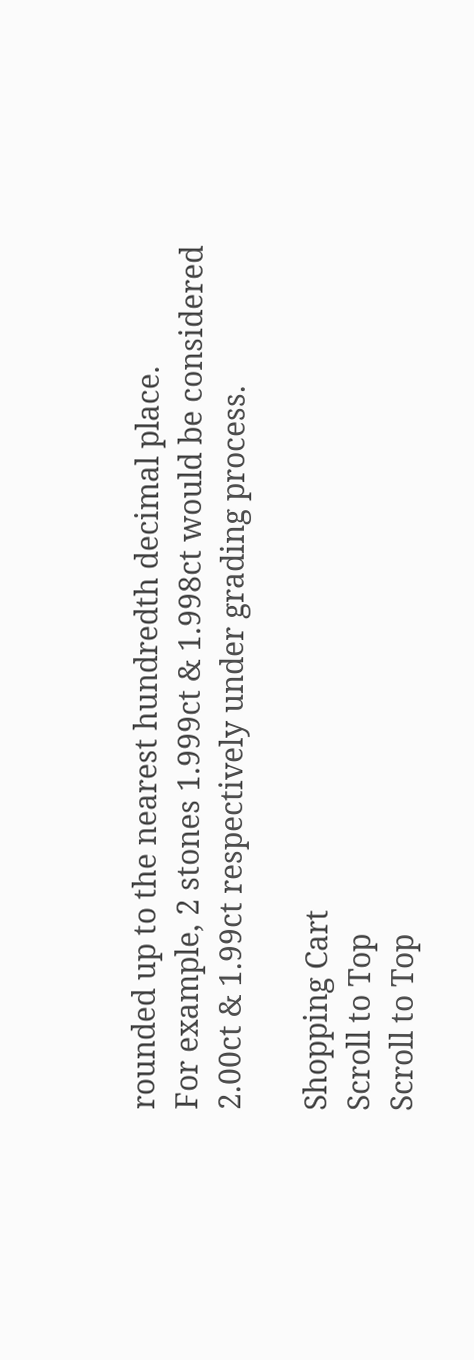rounded up to the nearest hundredth decimal place.
For example, 2 stones 1.999ct & 1.998ct would be considered 2.00ct & 1.99ct respectively under grading process.

Shopping Cart
Scroll to Top
Scroll to Top